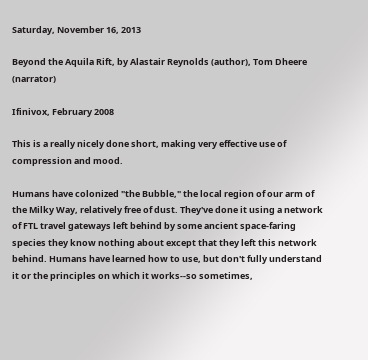Saturday, November 16, 2013

Beyond the Aquila Rift, by Alastair Reynolds (author), Tom Dheere (narrator)

Ifinivox, February 2008

This is a really nicely done short, making very effective use of compression and mood.

Humans have colonized "the Bubble," the local region of our arm of the Milky Way, relatively free of dust. They've done it using a network of FTL travel gateways left behind by some ancient space-faring species they know nothing about except that they left this network behind. Humans have learned how to use, but don't fully understand it or the principles on which it works--so sometimes,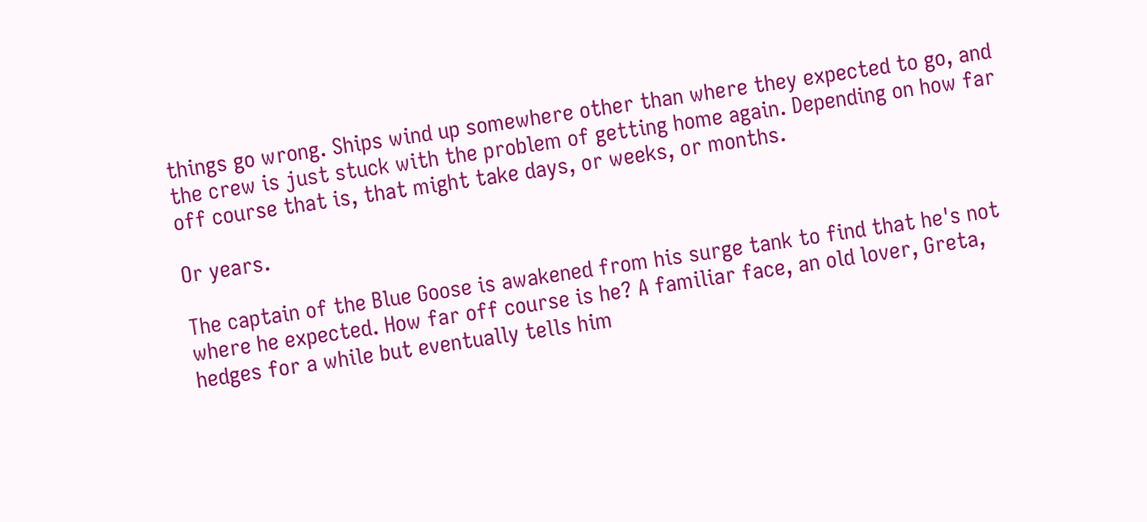things go wrong. Ships wind up somewhere other than where they expected to go, and the crew is just stuck with the problem of getting home again. Depending on how far off course that is, that might take days, or weeks, or months.

Or years.

The captain of the Blue Goose is awakened from his surge tank to find that he's not where he expected. How far off course is he? A familiar face, an old lover, Greta, hedges for a while but eventually tells him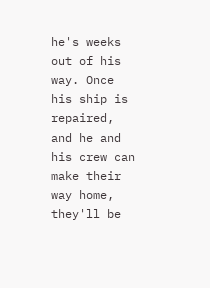he's weeks out of his way. Once his ship is repaired, and he and his crew can make their way home, they'll be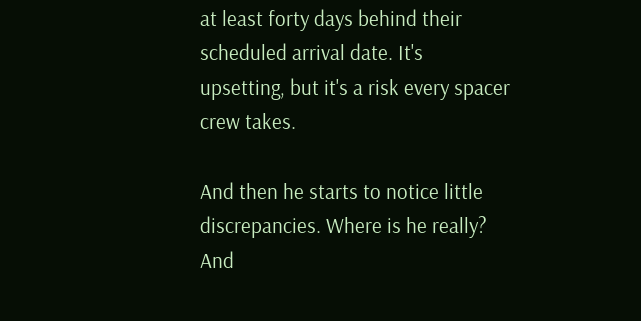at least forty days behind their scheduled arrival date. It's upsetting, but it's a risk every spacer crew takes.

And then he starts to notice little discrepancies. Where is he really? And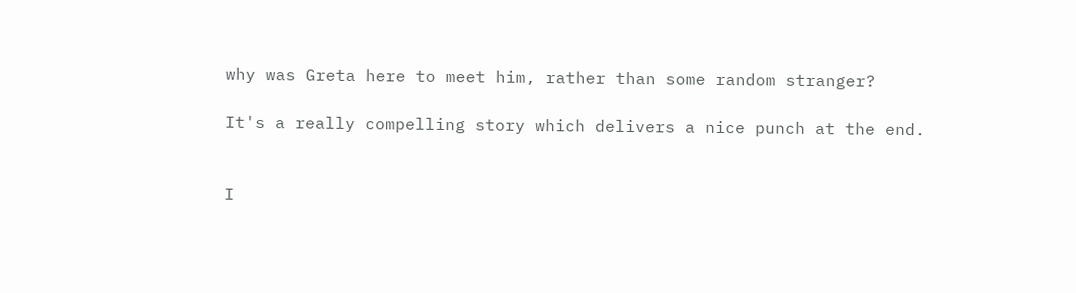why was Greta here to meet him, rather than some random stranger?

It's a really compelling story which delivers a nice punch at the end.


I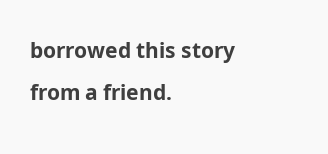borrowed this story from a friend.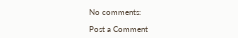No comments:

Post a Comment